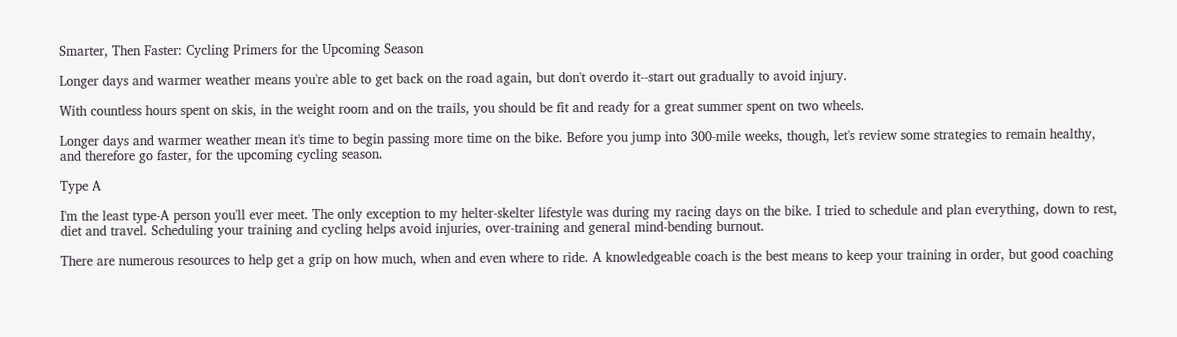Smarter, Then Faster: Cycling Primers for the Upcoming Season

Longer days and warmer weather means you're able to get back on the road again, but don't overdo it--start out gradually to avoid injury.

With countless hours spent on skis, in the weight room and on the trails, you should be fit and ready for a great summer spent on two wheels.

Longer days and warmer weather mean it's time to begin passing more time on the bike. Before you jump into 300-mile weeks, though, let's review some strategies to remain healthy, and therefore go faster, for the upcoming cycling season.

Type A

I'm the least type-A person you'll ever meet. The only exception to my helter-skelter lifestyle was during my racing days on the bike. I tried to schedule and plan everything, down to rest, diet and travel. Scheduling your training and cycling helps avoid injuries, over-training and general mind-bending burnout.

There are numerous resources to help get a grip on how much, when and even where to ride. A knowledgeable coach is the best means to keep your training in order, but good coaching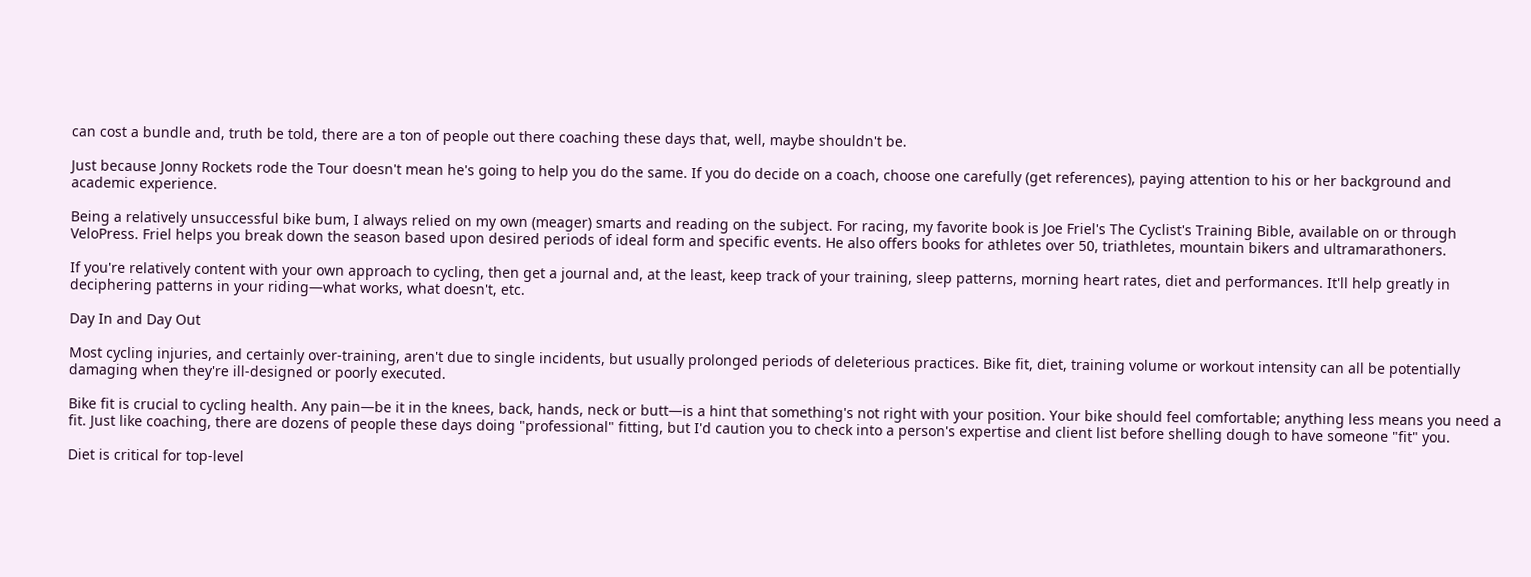can cost a bundle and, truth be told, there are a ton of people out there coaching these days that, well, maybe shouldn't be.

Just because Jonny Rockets rode the Tour doesn't mean he's going to help you do the same. If you do decide on a coach, choose one carefully (get references), paying attention to his or her background and academic experience.

Being a relatively unsuccessful bike bum, I always relied on my own (meager) smarts and reading on the subject. For racing, my favorite book is Joe Friel's The Cyclist's Training Bible, available on or through VeloPress. Friel helps you break down the season based upon desired periods of ideal form and specific events. He also offers books for athletes over 50, triathletes, mountain bikers and ultramarathoners.

If you're relatively content with your own approach to cycling, then get a journal and, at the least, keep track of your training, sleep patterns, morning heart rates, diet and performances. It'll help greatly in deciphering patterns in your riding—what works, what doesn't, etc.

Day In and Day Out

Most cycling injuries, and certainly over-training, aren't due to single incidents, but usually prolonged periods of deleterious practices. Bike fit, diet, training volume or workout intensity can all be potentially damaging when they're ill-designed or poorly executed.

Bike fit is crucial to cycling health. Any pain—be it in the knees, back, hands, neck or butt—is a hint that something's not right with your position. Your bike should feel comfortable; anything less means you need a fit. Just like coaching, there are dozens of people these days doing "professional" fitting, but I'd caution you to check into a person's expertise and client list before shelling dough to have someone "fit" you.

Diet is critical for top-level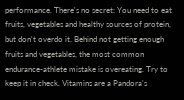performance. There's no secret: You need to eat fruits, vegetables and healthy sources of protein, but don't overdo it. Behind not getting enough fruits and vegetables, the most common endurance-athlete mistake is overeating. Try to keep it in check. Vitamins are a Pandora's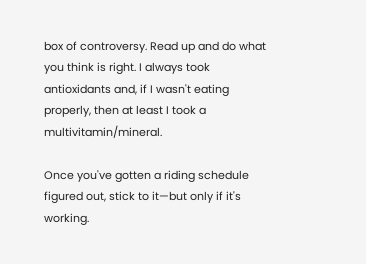box of controversy. Read up and do what you think is right. I always took antioxidants and, if I wasn't eating properly, then at least I took a multivitamin/mineral.

Once you've gotten a riding schedule figured out, stick to it—but only if it's working.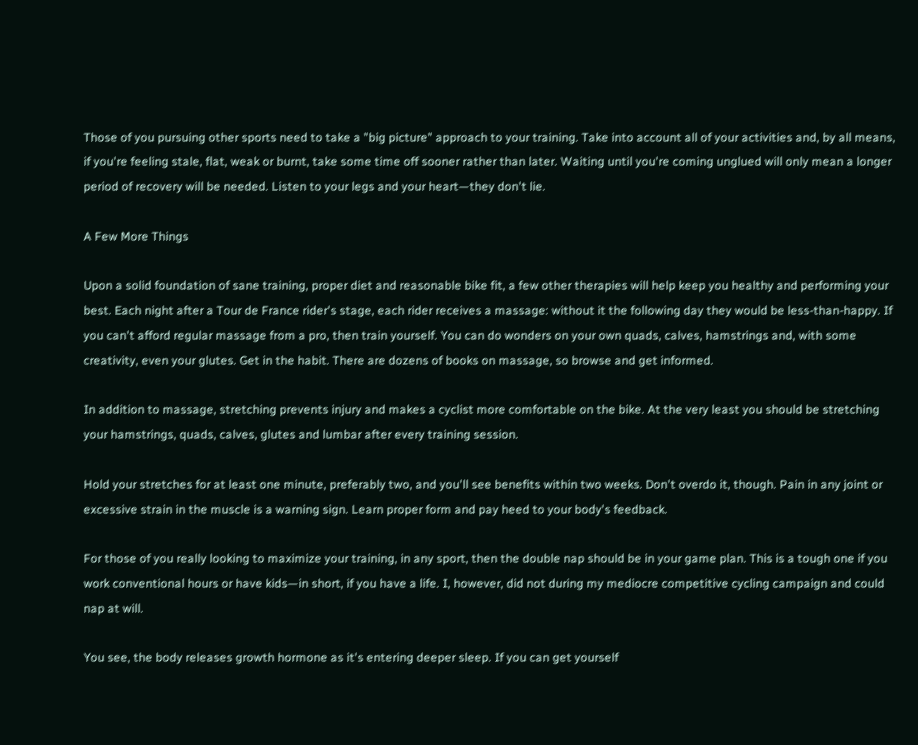Those of you pursuing other sports need to take a "big picture" approach to your training. Take into account all of your activities and, by all means, if you're feeling stale, flat, weak or burnt, take some time off sooner rather than later. Waiting until you're coming unglued will only mean a longer period of recovery will be needed. Listen to your legs and your heart—they don't lie.

A Few More Things

Upon a solid foundation of sane training, proper diet and reasonable bike fit, a few other therapies will help keep you healthy and performing your best. Each night after a Tour de France rider's stage, each rider receives a massage: without it the following day they would be less-than-happy. If you can't afford regular massage from a pro, then train yourself. You can do wonders on your own quads, calves, hamstrings and, with some creativity, even your glutes. Get in the habit. There are dozens of books on massage, so browse and get informed.

In addition to massage, stretching prevents injury and makes a cyclist more comfortable on the bike. At the very least you should be stretching your hamstrings, quads, calves, glutes and lumbar after every training session.

Hold your stretches for at least one minute, preferably two, and you'll see benefits within two weeks. Don't overdo it, though. Pain in any joint or excessive strain in the muscle is a warning sign. Learn proper form and pay heed to your body's feedback.

For those of you really looking to maximize your training, in any sport, then the double nap should be in your game plan. This is a tough one if you work conventional hours or have kids—in short, if you have a life. I, however, did not during my mediocre competitive cycling campaign and could nap at will.

You see, the body releases growth hormone as it's entering deeper sleep. If you can get yourself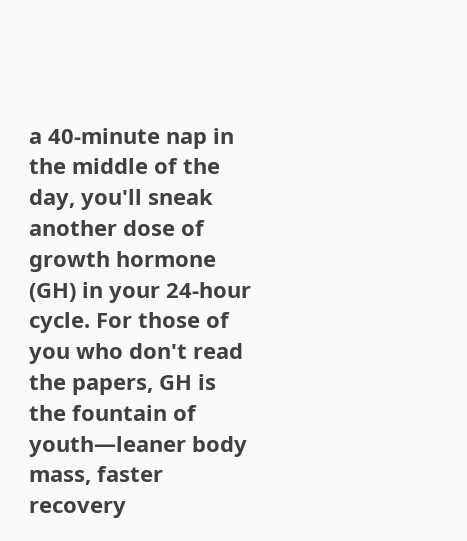a 40-minute nap in the middle of the day, you'll sneak another dose of growth hormone (GH) in your 24-hour cycle. For those of you who don't read the papers, GH is the fountain of youth—leaner body mass, faster recovery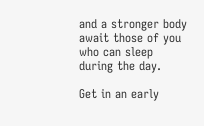and a stronger body await those of you who can sleep during the day.

Get in an early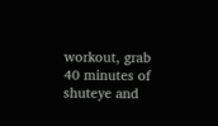workout, grab 40 minutes of shuteye and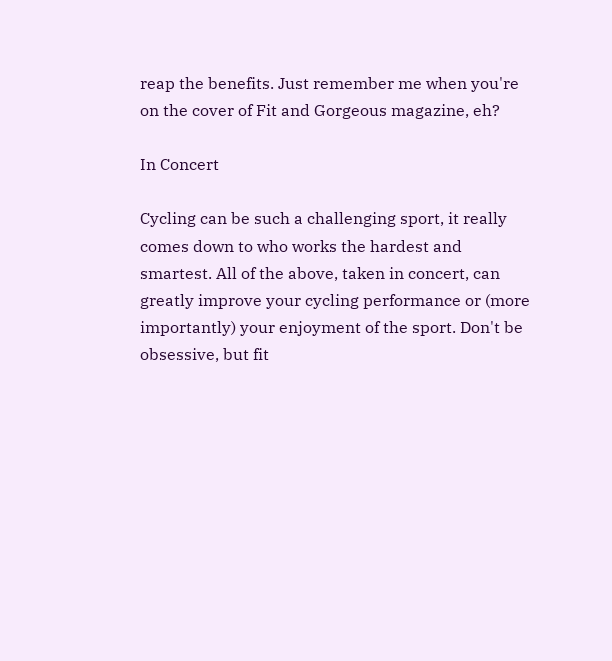reap the benefits. Just remember me when you're on the cover of Fit and Gorgeous magazine, eh?

In Concert

Cycling can be such a challenging sport, it really comes down to who works the hardest and smartest. All of the above, taken in concert, can greatly improve your cycling performance or (more importantly) your enjoyment of the sport. Don't be obsessive, but fit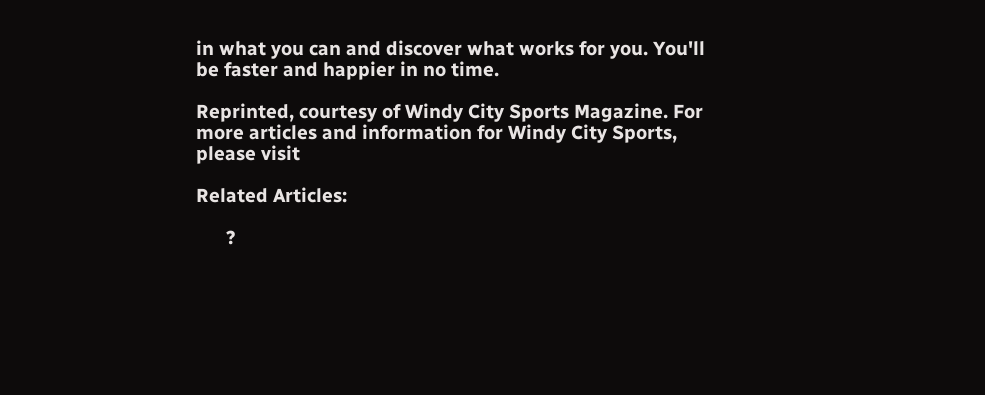in what you can and discover what works for you. You'll be faster and happier in no time.

Reprinted, courtesy of Windy City Sports Magazine. For more articles and information for Windy City Sports, please visit

Related Articles:

      ?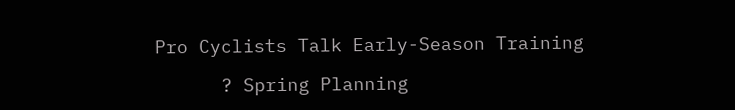Pro Cyclists Talk Early-Season Training

      ? Spring Planning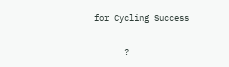for Cycling Success

      ?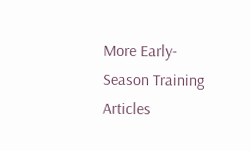More Early-Season Training Articles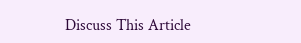Discuss This Article